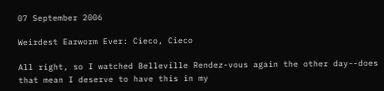07 September 2006

Weirdest Earworm Ever: Cieco, Cieco

All right, so I watched Belleville Rendez-vous again the other day--does that mean I deserve to have this in my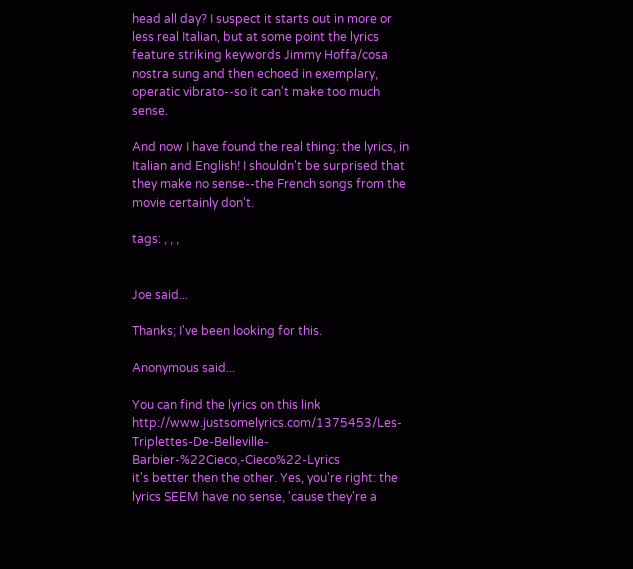head all day? I suspect it starts out in more or less real Italian, but at some point the lyrics feature striking keywords Jimmy Hoffa/cosa nostra sung and then echoed in exemplary, operatic vibrato--so it can't make too much sense.

And now I have found the real thing: the lyrics, in Italian and English! I shouldn't be surprised that they make no sense--the French songs from the movie certainly don't.

tags: , , ,


Joe said...

Thanks; I've been looking for this.

Anonymous said...

You can find the lyrics on this link http://www.justsomelyrics.com/1375453/Les-Triplettes-De-Belleville-Barbier-%22Cieco,-Cieco%22-Lyrics
it's better then the other. Yes, you're right: the lyrics SEEM have no sense, 'cause they're a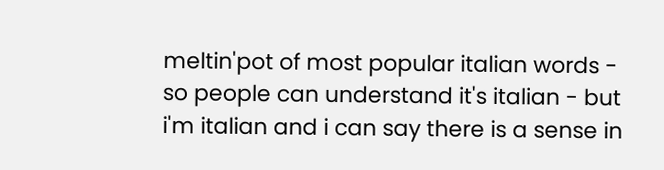meltin'pot of most popular italian words - so people can understand it's italian - but i'm italian and i can say there is a sense in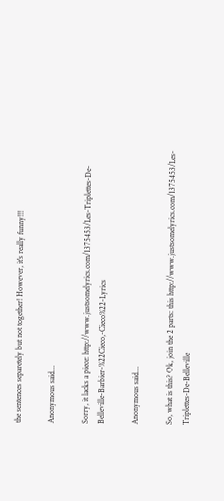the sentences separetely but not together! However, it's really funny!!!

Anonymous said...

Sorry, it lacks a piece: http://www.justsomelyrics.com/1375453/Les-Triplettes-De-Belleville-Barbier-%22Cieco,-Cieco%22-Lyrics

Anonymous said...

So, what is this? Ok, join the 2 parts: this http://www.justsomelyrics.com/1375453/Les-Triplettes-De-Belleville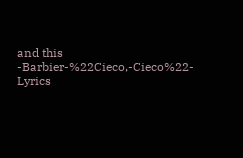and this -Barbier-%22Cieco,-Cieco%22-Lyrics